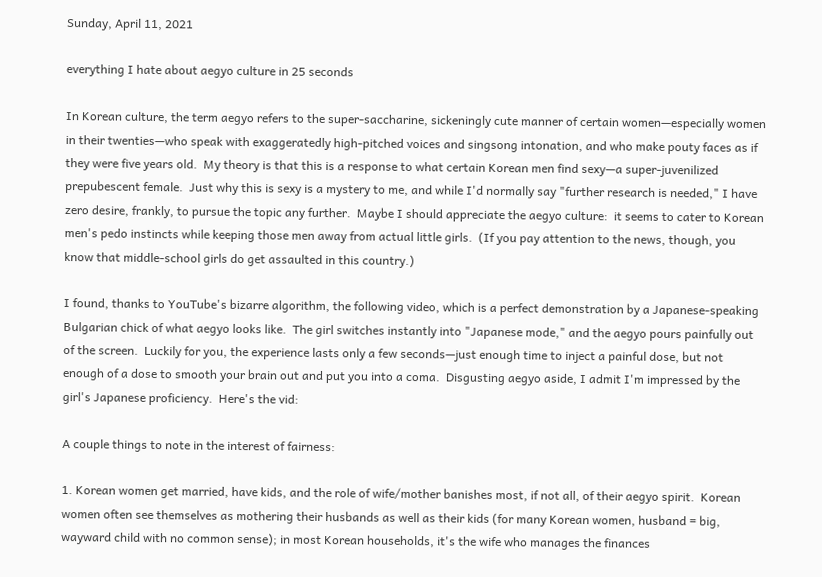Sunday, April 11, 2021

everything I hate about aegyo culture in 25 seconds

In Korean culture, the term aegyo refers to the super-saccharine, sickeningly cute manner of certain women—especially women in their twenties—who speak with exaggeratedly high-pitched voices and singsong intonation, and who make pouty faces as if they were five years old.  My theory is that this is a response to what certain Korean men find sexy—a super-juvenilized prepubescent female.  Just why this is sexy is a mystery to me, and while I'd normally say "further research is needed," I have zero desire, frankly, to pursue the topic any further.  Maybe I should appreciate the aegyo culture:  it seems to cater to Korean men's pedo instincts while keeping those men away from actual little girls.  (If you pay attention to the news, though, you know that middle-school girls do get assaulted in this country.)

I found, thanks to YouTube's bizarre algorithm, the following video, which is a perfect demonstration by a Japanese-speaking Bulgarian chick of what aegyo looks like.  The girl switches instantly into "Japanese mode," and the aegyo pours painfully out of the screen.  Luckily for you, the experience lasts only a few seconds—just enough time to inject a painful dose, but not enough of a dose to smooth your brain out and put you into a coma.  Disgusting aegyo aside, I admit I'm impressed by the girl's Japanese proficiency.  Here's the vid:

A couple things to note in the interest of fairness:

1. Korean women get married, have kids, and the role of wife/mother banishes most, if not all, of their aegyo spirit.  Korean women often see themselves as mothering their husbands as well as their kids (for many Korean women, husband = big, wayward child with no common sense); in most Korean households, it's the wife who manages the finances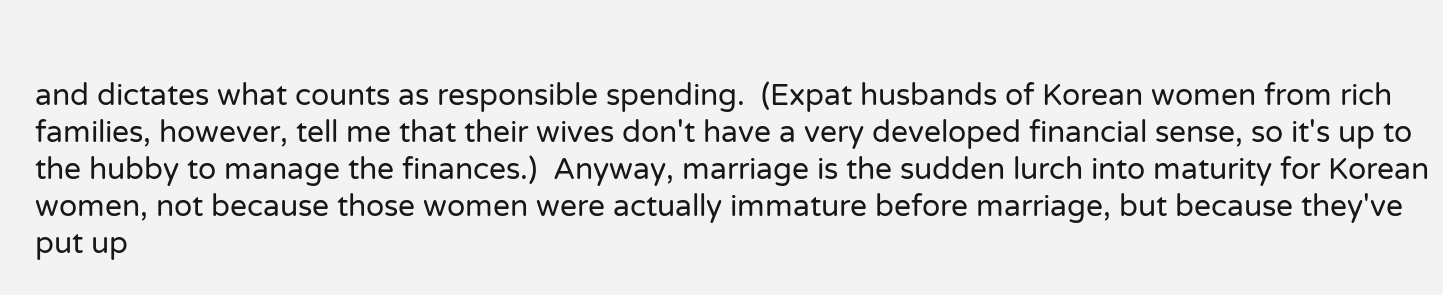and dictates what counts as responsible spending.  (Expat husbands of Korean women from rich families, however, tell me that their wives don't have a very developed financial sense, so it's up to the hubby to manage the finances.)  Anyway, marriage is the sudden lurch into maturity for Korean women, not because those women were actually immature before marriage, but because they've put up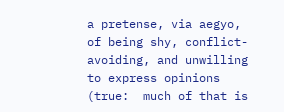a pretense, via aegyo, of being shy, conflict-avoiding, and unwilling to express opinions (true:  much of that is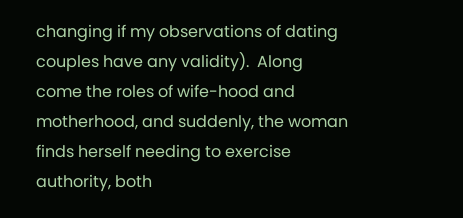changing if my observations of dating couples have any validity).  Along come the roles of wife-hood and motherhood, and suddenly, the woman finds herself needing to exercise authority, both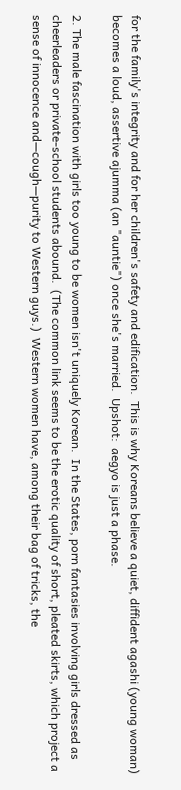for the family's integrity and for her children's safety and edification.  This is why Koreans believe a quiet, diffident agashi (young woman) becomes a loud, assertive ajumma (an "auntie") once she's married.  Upshot:  aegyo is just a phase.

2. The male fascination with girls too young to be women isn't uniquely Korean.  In the States, porn fantasies involving girls dressed as cheerleaders or private-school students abound.  (The common link seems to be the erotic quality of short, pleated skirts, which project a sense of innocence and—cough—purity to Western guys.)  Western women have, among their bag of tricks, the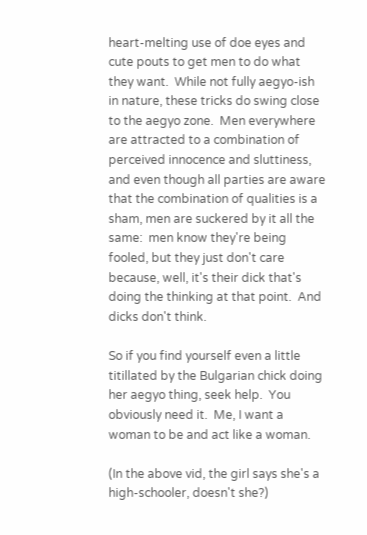heart-melting use of doe eyes and cute pouts to get men to do what they want.  While not fully aegyo-ish in nature, these tricks do swing close to the aegyo zone.  Men everywhere are attracted to a combination of perceived innocence and sluttiness, and even though all parties are aware that the combination of qualities is a sham, men are suckered by it all the same:  men know they're being fooled, but they just don't care because, well, it's their dick that's doing the thinking at that point.  And dicks don't think.

So if you find yourself even a little titillated by the Bulgarian chick doing her aegyo thing, seek help.  You obviously need it.  Me, I want a woman to be and act like a woman.

(In the above vid, the girl says she's a high-schooler, doesn't she?)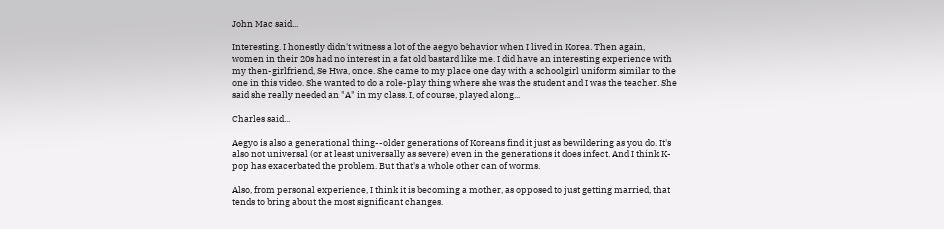John Mac said...

Interesting. I honestly didn't witness a lot of the aegyo behavior when I lived in Korea. Then again, women in their 20s had no interest in a fat old bastard like me. I did have an interesting experience with my then-girlfriend, Se Hwa, once. She came to my place one day with a schoolgirl uniform similar to the one in this video. She wanted to do a role-play thing where she was the student and I was the teacher. She said she really needed an "A" in my class. I, of course, played along...

Charles said...

Aegyo is also a generational thing--older generations of Koreans find it just as bewildering as you do. It's also not universal (or at least universally as severe) even in the generations it does infect. And I think K-pop has exacerbated the problem. But that's a whole other can of worms.

Also, from personal experience, I think it is becoming a mother, as opposed to just getting married, that tends to bring about the most significant changes.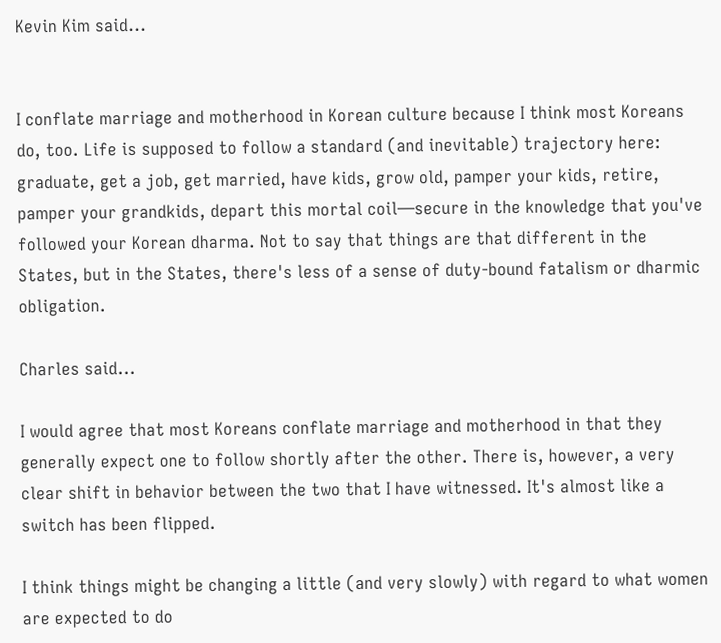Kevin Kim said...


I conflate marriage and motherhood in Korean culture because I think most Koreans do, too. Life is supposed to follow a standard (and inevitable) trajectory here: graduate, get a job, get married, have kids, grow old, pamper your kids, retire, pamper your grandkids, depart this mortal coil—secure in the knowledge that you've followed your Korean dharma. Not to say that things are that different in the States, but in the States, there's less of a sense of duty-bound fatalism or dharmic obligation.

Charles said...

I would agree that most Koreans conflate marriage and motherhood in that they generally expect one to follow shortly after the other. There is, however, a very clear shift in behavior between the two that I have witnessed. It's almost like a switch has been flipped.

I think things might be changing a little (and very slowly) with regard to what women are expected to do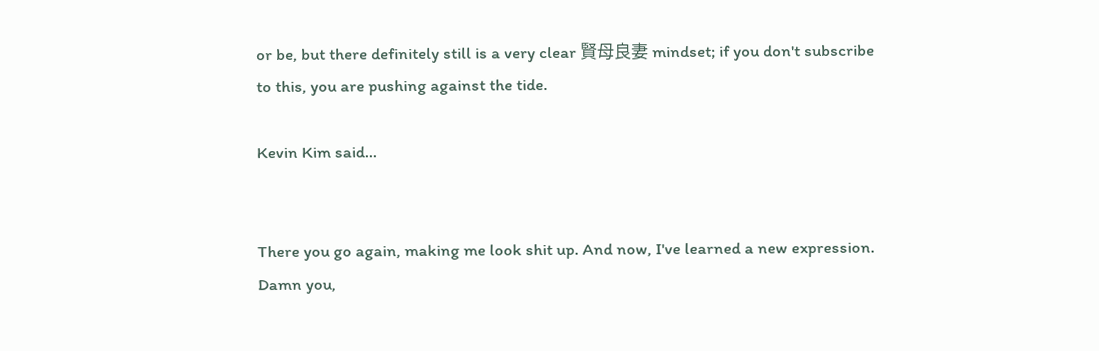or be, but there definitely still is a very clear 賢母良妻 mindset; if you don't subscribe to this, you are pushing against the tide.

Kevin Kim said...


There you go again, making me look shit up. And now, I've learned a new expression. Damn you,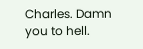Charles. Damn you to hell.